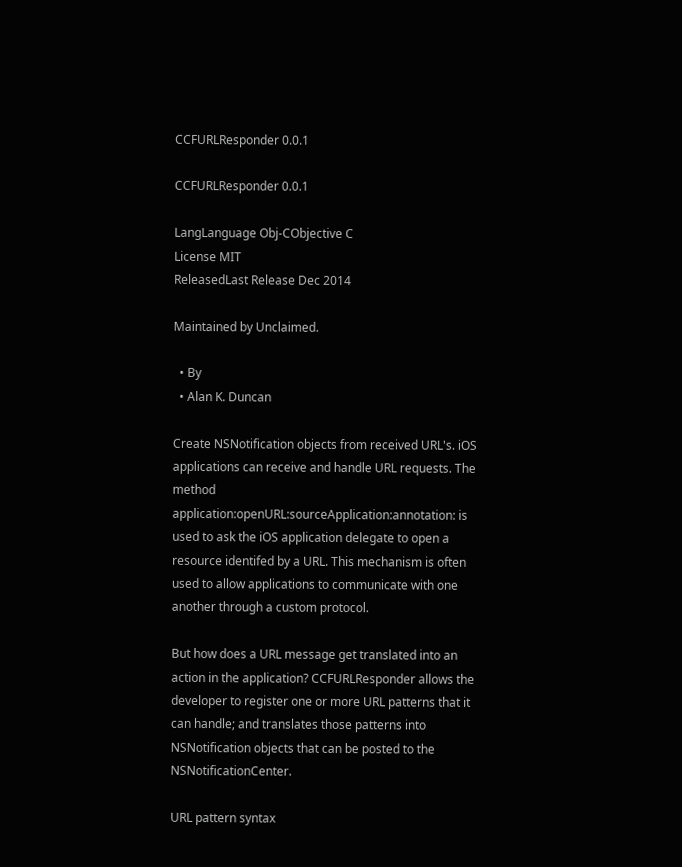CCFURLResponder 0.0.1

CCFURLResponder 0.0.1

LangLanguage Obj-CObjective C
License MIT
ReleasedLast Release Dec 2014

Maintained by Unclaimed.

  • By
  • Alan K. Duncan

Create NSNotification objects from received URL's. iOS applications can receive and handle URL requests. The method application:openURL:sourceApplication:annotation: is used to ask the iOS application delegate to open a resource identifed by a URL. This mechanism is often used to allow applications to communicate with one another through a custom protocol.

But how does a URL message get translated into an action in the application? CCFURLResponder allows the developer to register one or more URL patterns that it can handle; and translates those patterns into NSNotification objects that can be posted to the NSNotificationCenter.

URL pattern syntax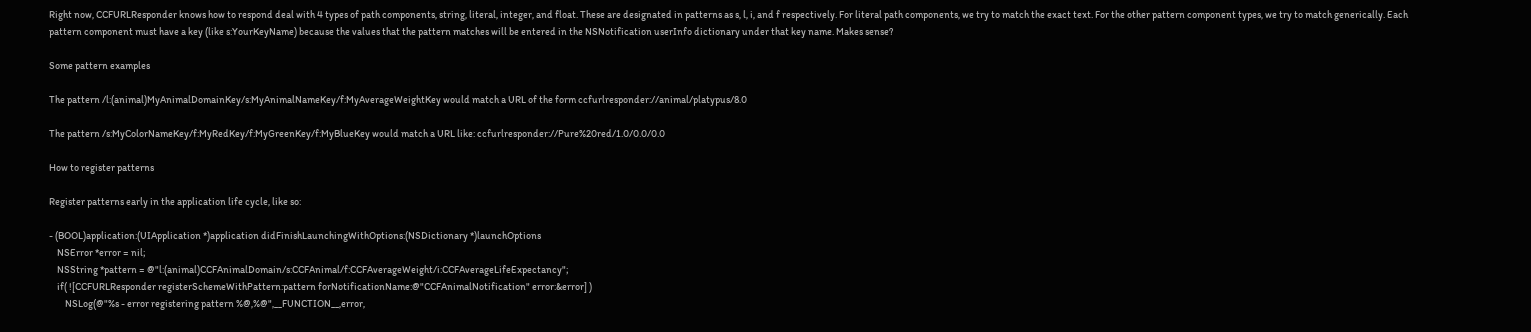Right now, CCFURLResponder knows how to respond deal with 4 types of path components, string, literal, integer, and float. These are designated in patterns as s, l, i, and f respectively. For literal path components, we try to match the exact text. For the other pattern component types, we try to match generically. Each pattern component must have a key (like s:YourKeyName) because the values that the pattern matches will be entered in the NSNotification userInfo dictionary under that key name. Makes sense?

Some pattern examples

The pattern /l:(animal)MyAnimalDomainKey/s:MyAnimalNameKey/f:MyAverageWeightKey would match a URL of the form ccfurlresponder://animal/platypus/8.0

The pattern /s:MyColorNameKey/f:MyRedKey/f:MyGreenKey/f:MyBlueKey would match a URL like: ccfurlresponder://Pure%20red/1.0/0.0/0.0

How to register patterns

Register patterns early in the application life cycle, like so:

- (BOOL)application:(UIApplication *)application didFinishLaunchingWithOptions:(NSDictionary *)launchOptions
    NSError *error = nil;
    NSString *pattern = @"l:(animal)CCFAnimalDomain/s:CCFAnimal/f:CCFAverageWeight/i:CCFAverageLifeExpectancy";
    if( ![CCFURLResponder registerSchemeWithPattern:pattern forNotificationName:@"CCFAnimalNotification" error:&error] )
        NSLog(@"%s - error registering pattern %@,%@",__FUNCTION__,error,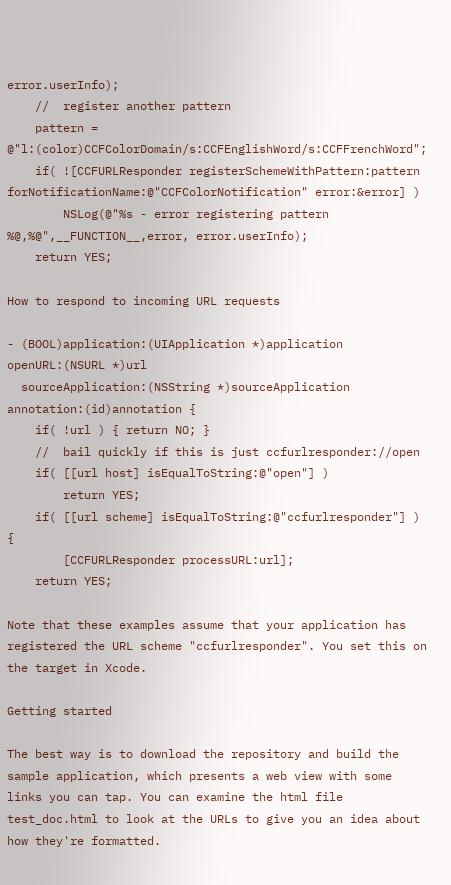error.userInfo);
    //  register another pattern
    pattern = @"l:(color)CCFColorDomain/s:CCFEnglishWord/s:CCFFrenchWord";
    if( ![CCFURLResponder registerSchemeWithPattern:pattern forNotificationName:@"CCFColorNotification" error:&error] )
        NSLog(@"%s - error registering pattern %@,%@",__FUNCTION__,error, error.userInfo);
    return YES;

How to respond to incoming URL requests

- (BOOL)application:(UIApplication *)application openURL:(NSURL *)url
  sourceApplication:(NSString *)sourceApplication annotation:(id)annotation {
    if( !url ) { return NO; }
    //  bail quickly if this is just ccfurlresponder://open
    if( [[url host] isEqualToString:@"open"] )
        return YES;
    if( [[url scheme] isEqualToString:@"ccfurlresponder"] ) {
        [CCFURLResponder processURL:url];
    return YES;

Note that these examples assume that your application has registered the URL scheme "ccfurlresponder". You set this on the target in Xcode.

Getting started

The best way is to download the repository and build the sample application, which presents a web view with some links you can tap. You can examine the html file test_doc.html to look at the URLs to give you an idea about how they're formatted.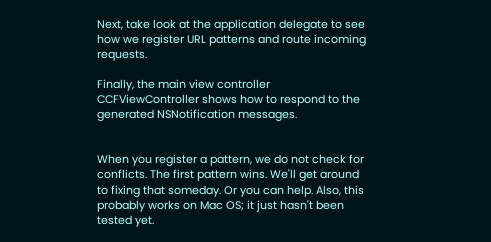Next, take look at the application delegate to see how we register URL patterns and route incoming requests.

Finally, the main view controller CCFViewController shows how to respond to the generated NSNotification messages.


When you register a pattern, we do not check for conflicts. The first pattern wins. We'll get around to fixing that someday. Or you can help. Also, this probably works on Mac OS; it just hasn't been tested yet.